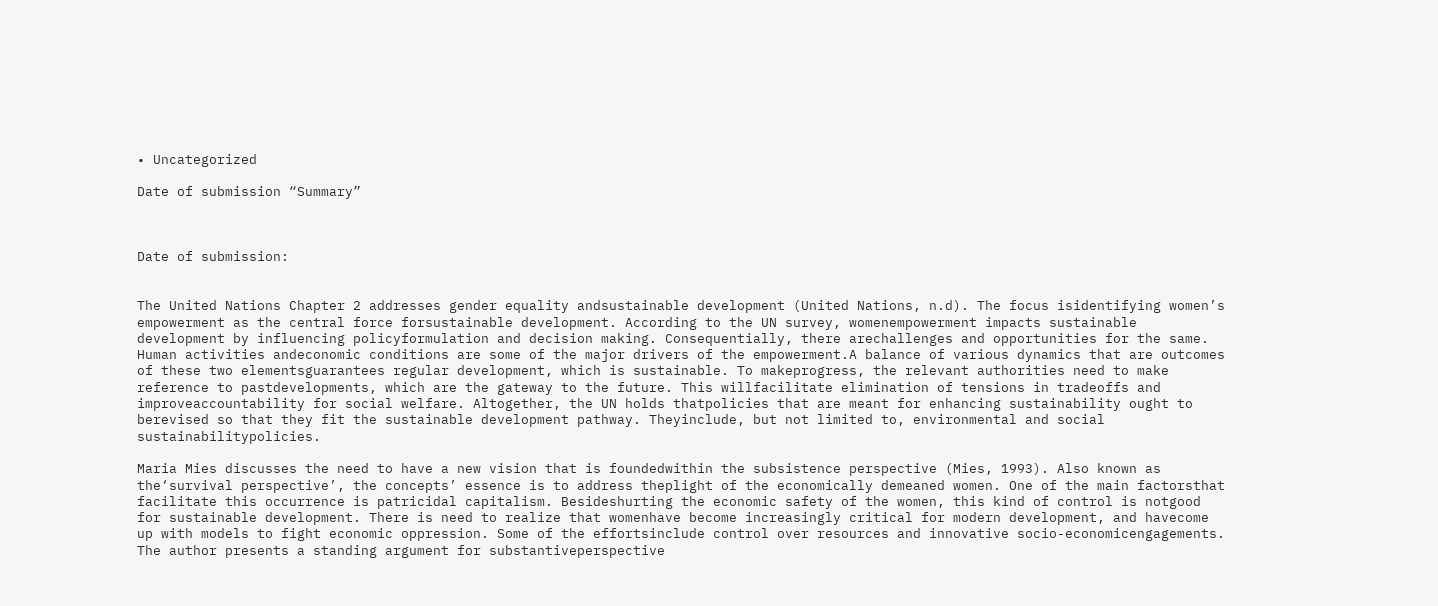• Uncategorized

Date of submission “Summary”



Date of submission:


The United Nations Chapter 2 addresses gender equality andsustainable development (United Nations, n.d). The focus isidentifying women’s empowerment as the central force forsustainable development. According to the UN survey, womenempowerment impacts sustainable development by influencing policyformulation and decision making. Consequentially, there arechallenges and opportunities for the same. Human activities andeconomic conditions are some of the major drivers of the empowerment.A balance of various dynamics that are outcomes of these two elementsguarantees regular development, which is sustainable. To makeprogress, the relevant authorities need to make reference to pastdevelopments, which are the gateway to the future. This willfacilitate elimination of tensions in tradeoffs and improveaccountability for social welfare. Altogether, the UN holds thatpolicies that are meant for enhancing sustainability ought to berevised so that they fit the sustainable development pathway. Theyinclude, but not limited to, environmental and social sustainabilitypolicies.

Maria Mies discusses the need to have a new vision that is foundedwithin the subsistence perspective (Mies, 1993). Also known as the‘survival perspective’, the concepts’ essence is to address theplight of the economically demeaned women. One of the main factorsthat facilitate this occurrence is patricidal capitalism. Besideshurting the economic safety of the women, this kind of control is notgood for sustainable development. There is need to realize that womenhave become increasingly critical for modern development, and havecome up with models to fight economic oppression. Some of the effortsinclude control over resources and innovative socio-economicengagements. The author presents a standing argument for substantiveperspective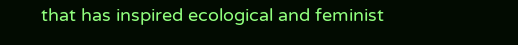that has inspired ecological and feminist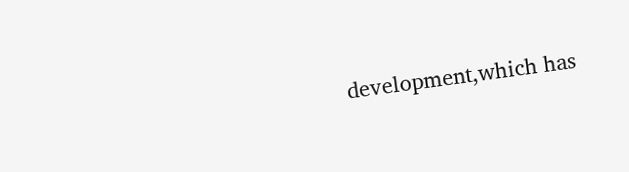development,which has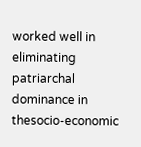worked well in eliminating patriarchal dominance in thesocio-economic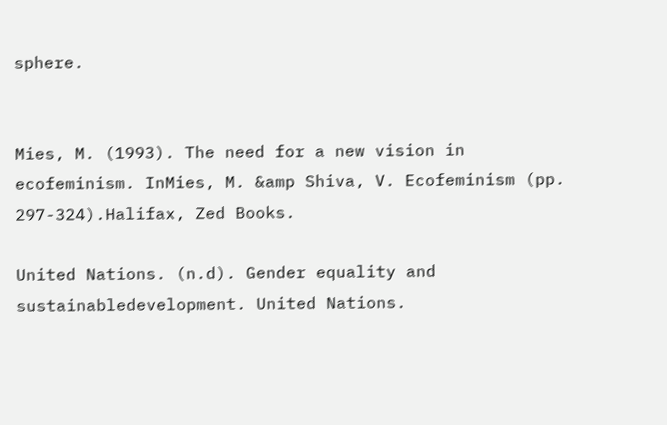sphere.


Mies, M. (1993). The need for a new vision in ecofeminism. InMies, M. &amp Shiva, V. Ecofeminism (pp. 297-324).Halifax, Zed Books.

United Nations. (n.d). Gender equality and sustainabledevelopment. United Nations.